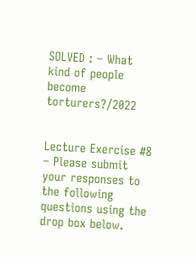SOLVED : – What kind of people become torturers?/2022


Lecture Exercise #8 – Please submit your responses to the following questions using the drop box below.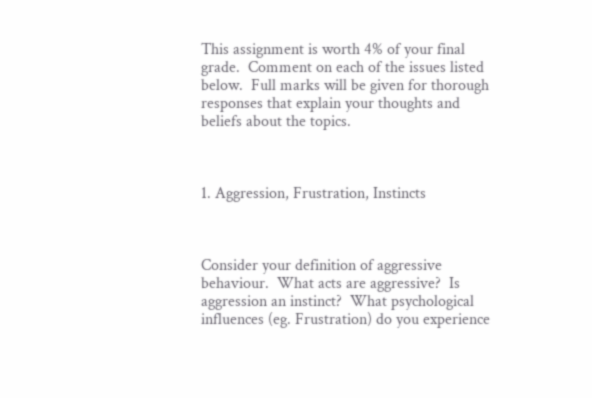This assignment is worth 4% of your final grade.  Comment on each of the issues listed below.  Full marks will be given for thorough responses that explain your thoughts and beliefs about the topics.



1. Aggression, Frustration, Instincts



Consider your definition of aggressive behaviour.  What acts are aggressive?  Is aggression an instinct?  What psychological influences (eg. Frustration) do you experience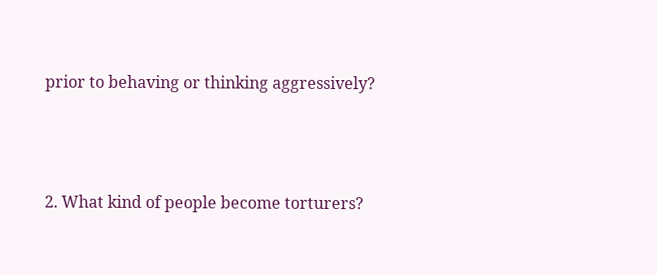prior to behaving or thinking aggressively?



2. What kind of people become torturers?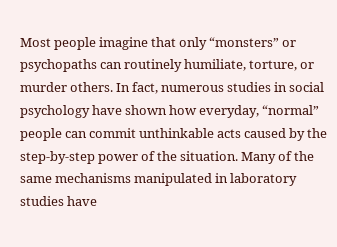Most people imagine that only “monsters” or psychopaths can routinely humiliate, torture, or murder others. In fact, numerous studies in social psychology have shown how everyday, “normal” people can commit unthinkable acts caused by the step-by-step power of the situation. Many of the same mechanisms manipulated in laboratory studies have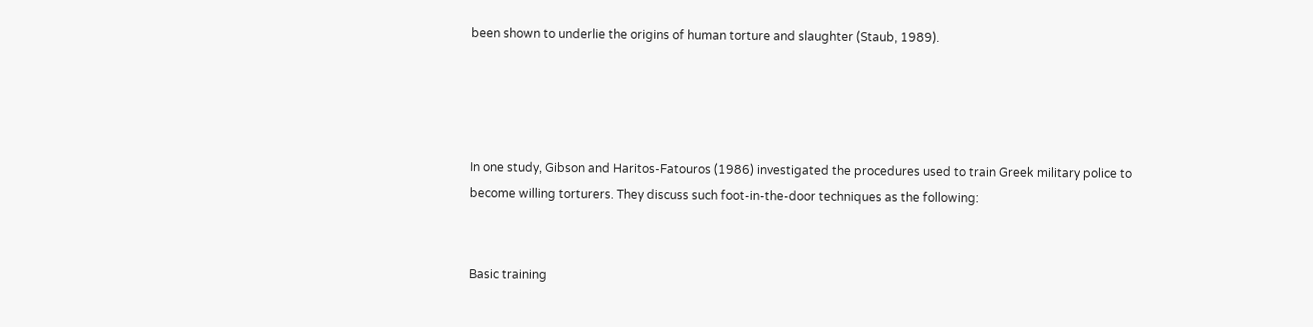been shown to underlie the origins of human torture and slaughter (Staub, 1989).




In one study, Gibson and Haritos-Fatouros (1986) investigated the procedures used to train Greek military police to become willing torturers. They discuss such foot-in-the-door techniques as the following:


Basic training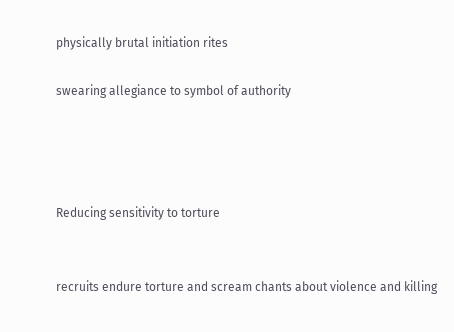physically brutal initiation rites

swearing allegiance to symbol of authority




Reducing sensitivity to torture


recruits endure torture and scream chants about violence and killing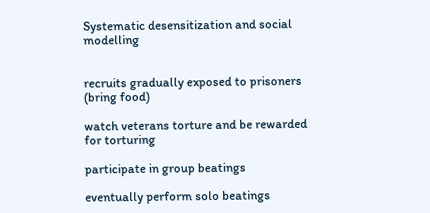Systematic desensitization and social modelling


recruits gradually exposed to prisoners (bring food)

watch veterans torture and be rewarded for torturing

participate in group beatings

eventually perform solo beatings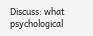Discuss: what psychological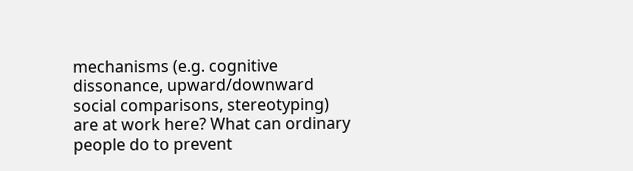mechanisms (e.g. cognitive dissonance, upward/downward social comparisons, stereotyping) are at work here? What can ordinary people do to prevent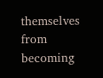themselves from becoming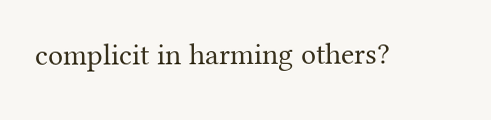complicit in harming others?